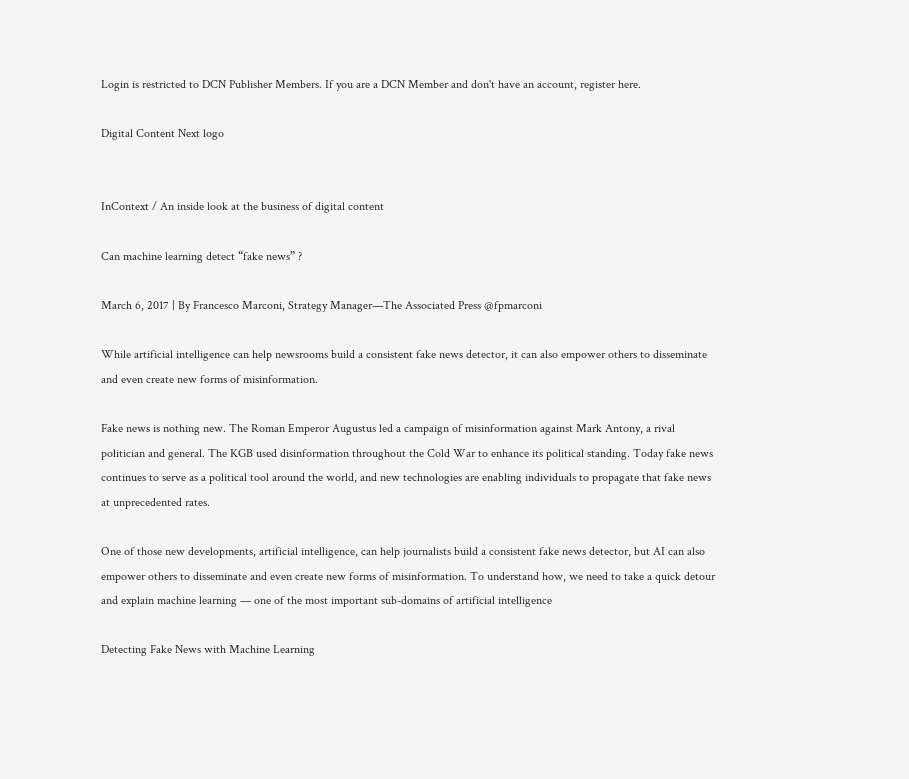Login is restricted to DCN Publisher Members. If you are a DCN Member and don't have an account, register here.

Digital Content Next logo


InContext / An inside look at the business of digital content

Can machine learning detect “fake news” ?

March 6, 2017 | By Francesco Marconi, Strategy Manager—The Associated Press @fpmarconi

While artificial intelligence can help newsrooms build a consistent fake news detector, it can also empower others to disseminate and even create new forms of misinformation.

Fake news is nothing new. The Roman Emperor Augustus led a campaign of misinformation against Mark Antony, a rival politician and general. The KGB used disinformation throughout the Cold War to enhance its political standing. Today fake news continues to serve as a political tool around the world, and new technologies are enabling individuals to propagate that fake news at unprecedented rates.

One of those new developments, artificial intelligence, can help journalists build a consistent fake news detector, but AI can also empower others to disseminate and even create new forms of misinformation. To understand how, we need to take a quick detour and explain machine learning — one of the most important sub-domains of artificial intelligence

Detecting Fake News with Machine Learning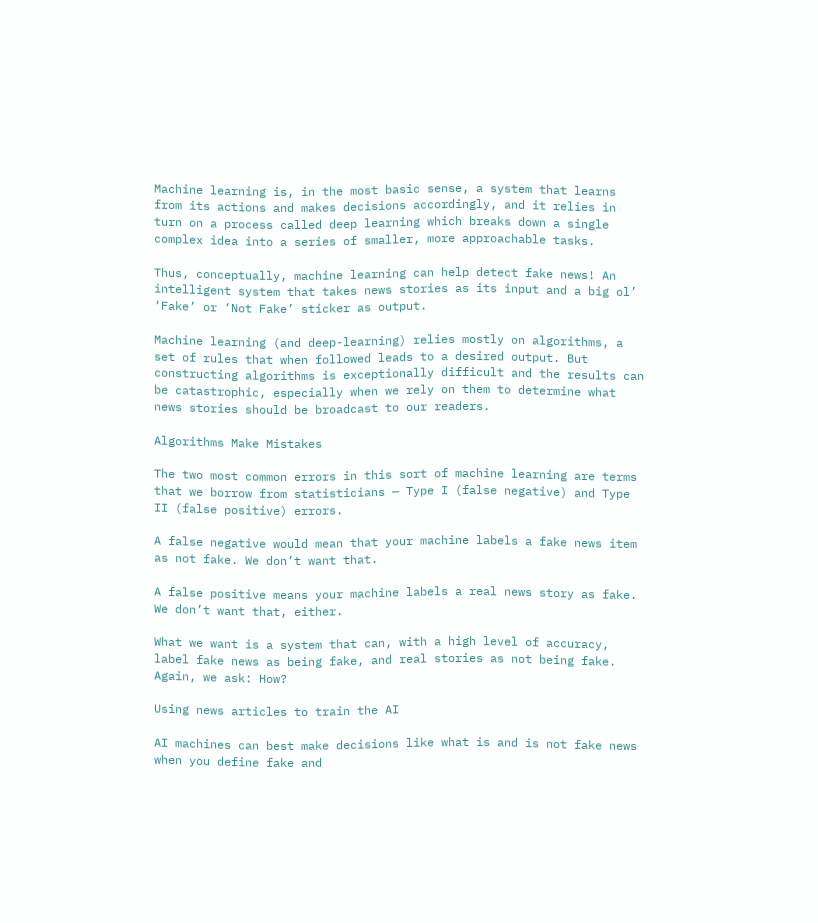Machine learning is, in the most basic sense, a system that learns from its actions and makes decisions accordingly, and it relies in turn on a process called deep learning which breaks down a single complex idea into a series of smaller, more approachable tasks.

Thus, conceptually, machine learning can help detect fake news! An intelligent system that takes news stories as its input and a big ol’ ‘Fake’ or ‘Not Fake’ sticker as output.

Machine learning (and deep-learning) relies mostly on algorithms, a set of rules that when followed leads to a desired output. But constructing algorithms is exceptionally difficult and the results can be catastrophic, especially when we rely on them to determine what news stories should be broadcast to our readers.

Algorithms Make Mistakes

The two most common errors in this sort of machine learning are terms that we borrow from statisticians — Type I (false negative) and Type II (false positive) errors.

A false negative would mean that your machine labels a fake news item as not fake. We don’t want that.

A false positive means your machine labels a real news story as fake. We don’t want that, either.

What we want is a system that can, with a high level of accuracy, label fake news as being fake, and real stories as not being fake. Again, we ask: How?

Using news articles to train the AI

AI machines can best make decisions like what is and is not fake news when you define fake and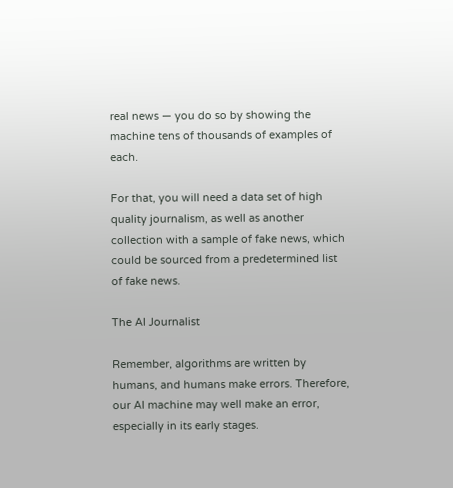real news — you do so by showing the machine tens of thousands of examples of each.

For that, you will need a data set of high quality journalism, as well as another collection with a sample of fake news, which could be sourced from a predetermined list of fake news.

The AI Journalist

Remember, algorithms are written by humans, and humans make errors. Therefore, our AI machine may well make an error, especially in its early stages.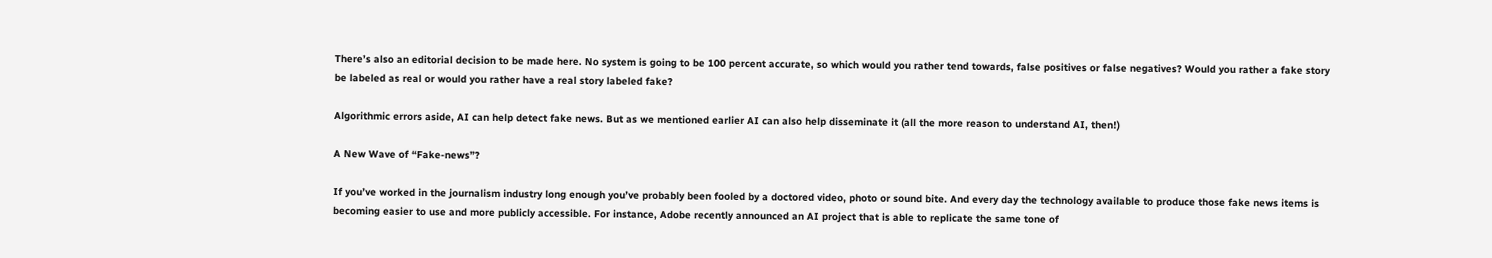There’s also an editorial decision to be made here. No system is going to be 100 percent accurate, so which would you rather tend towards, false positives or false negatives? Would you rather a fake story be labeled as real or would you rather have a real story labeled fake?

Algorithmic errors aside, AI can help detect fake news. But as we mentioned earlier AI can also help disseminate it (all the more reason to understand AI, then!)

A New Wave of “Fake-news”?

If you’ve worked in the journalism industry long enough you’ve probably been fooled by a doctored video, photo or sound bite. And every day the technology available to produce those fake news items is becoming easier to use and more publicly accessible. For instance, Adobe recently announced an AI project that is able to replicate the same tone of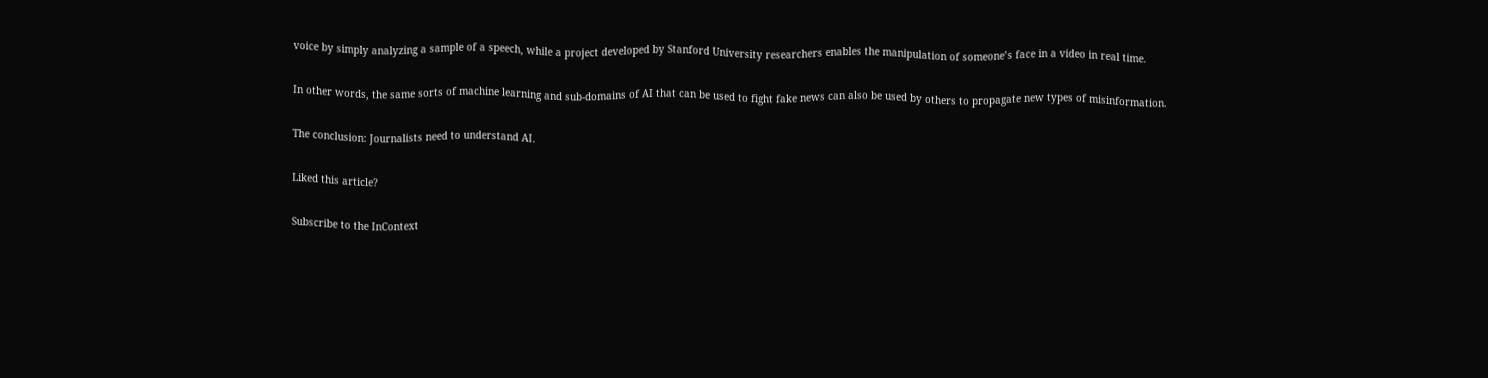voice by simply analyzing a sample of a speech, while a project developed by Stanford University researchers enables the manipulation of someone’s face in a video in real time.

In other words, the same sorts of machine learning and sub-domains of AI that can be used to fight fake news can also be used by others to propagate new types of misinformation.

The conclusion: Journalists need to understand AI.

Liked this article?

Subscribe to the InContext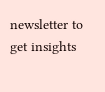newsletter to get insights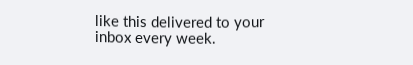like this delivered to your inbox every week.